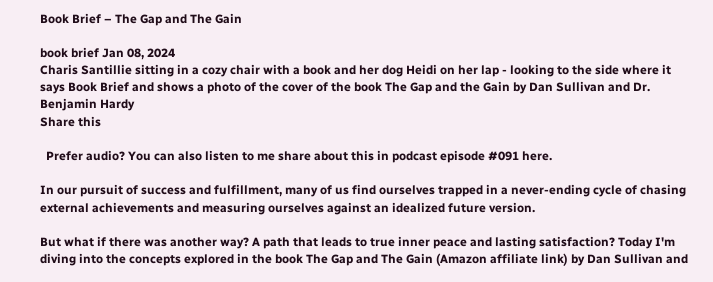Book Brief – The Gap and The Gain

book brief Jan 08, 2024
Charis Santillie sitting in a cozy chair with a book and her dog Heidi on her lap - looking to the side where it says Book Brief and shows a photo of the cover of the book The Gap and the Gain by Dan Sullivan and Dr. Benjamin Hardy
Share this

  Prefer audio? You can also listen to me share about this in podcast episode #091 here.

In our pursuit of success and fulfillment, many of us find ourselves trapped in a never-ending cycle of chasing external achievements and measuring ourselves against an idealized future version.

But what if there was another way? A path that leads to true inner peace and lasting satisfaction? Today I'm diving into the concepts explored in the book The Gap and The Gain (Amazon affiliate link) by Dan Sullivan and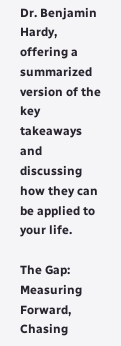Dr. Benjamin Hardy, offering a summarized version of the key takeaways and discussing how they can be applied to your life.

The Gap: Measuring Forward, Chasing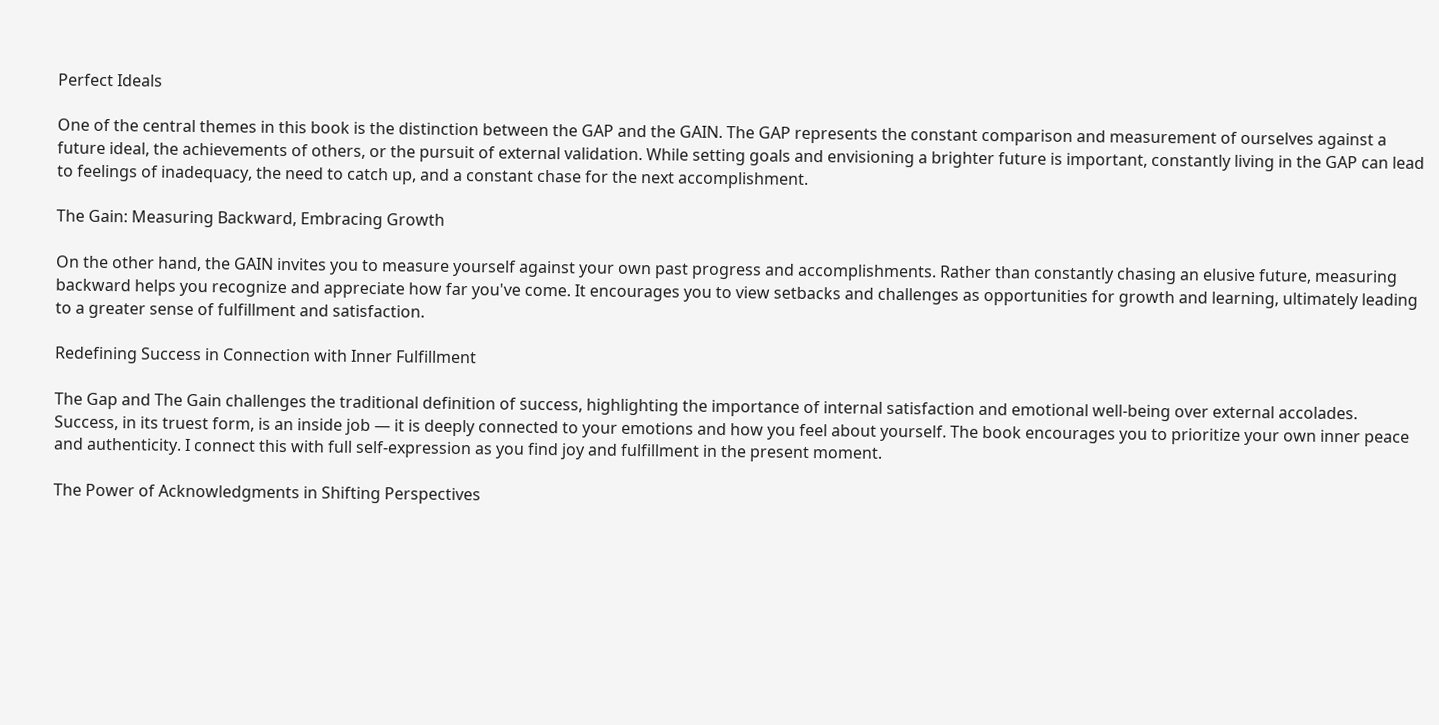Perfect Ideals

One of the central themes in this book is the distinction between the GAP and the GAIN. The GAP represents the constant comparison and measurement of ourselves against a future ideal, the achievements of others, or the pursuit of external validation. While setting goals and envisioning a brighter future is important, constantly living in the GAP can lead to feelings of inadequacy, the need to catch up, and a constant chase for the next accomplishment.

The Gain: Measuring Backward, Embracing Growth

On the other hand, the GAIN invites you to measure yourself against your own past progress and accomplishments. Rather than constantly chasing an elusive future, measuring backward helps you recognize and appreciate how far you've come. It encourages you to view setbacks and challenges as opportunities for growth and learning, ultimately leading to a greater sense of fulfillment and satisfaction.

Redefining Success in Connection with Inner Fulfillment

The Gap and The Gain challenges the traditional definition of success, highlighting the importance of internal satisfaction and emotional well-being over external accolades. Success, in its truest form, is an inside job — it is deeply connected to your emotions and how you feel about yourself. The book encourages you to prioritize your own inner peace and authenticity. I connect this with full self-expression as you find joy and fulfillment in the present moment.

The Power of Acknowledgments in Shifting Perspectives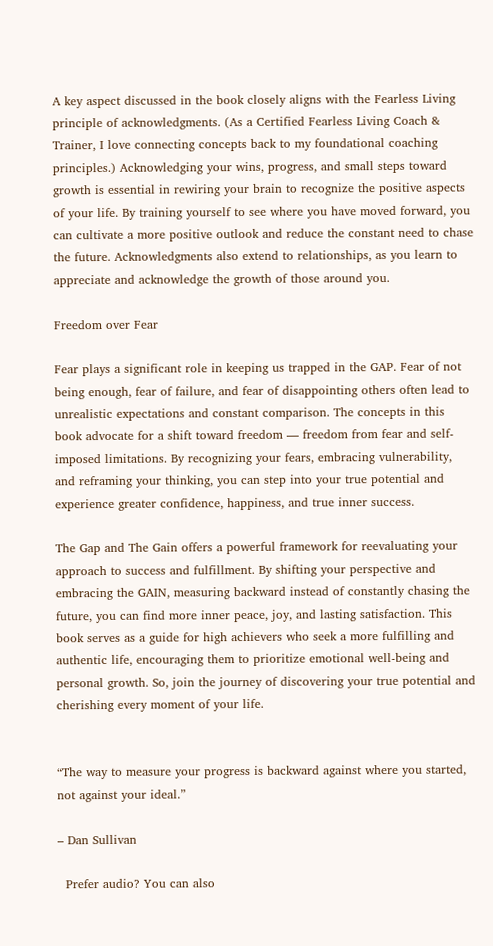A key aspect discussed in the book closely aligns with the Fearless Living principle of acknowledgments. (As a Certified Fearless Living Coach & Trainer, I love connecting concepts back to my foundational coaching principles.) Acknowledging your wins, progress, and small steps toward growth is essential in rewiring your brain to recognize the positive aspects of your life. By training yourself to see where you have moved forward, you can cultivate a more positive outlook and reduce the constant need to chase the future. Acknowledgments also extend to relationships, as you learn to appreciate and acknowledge the growth of those around you.

Freedom over Fear

Fear plays a significant role in keeping us trapped in the GAP. Fear of not being enough, fear of failure, and fear of disappointing others often lead to unrealistic expectations and constant comparison. The concepts in this book advocate for a shift toward freedom — freedom from fear and self-imposed limitations. By recognizing your fears, embracing vulnerability, and reframing your thinking, you can step into your true potential and experience greater confidence, happiness, and true inner success.

The Gap and The Gain offers a powerful framework for reevaluating your approach to success and fulfillment. By shifting your perspective and embracing the GAIN, measuring backward instead of constantly chasing the future, you can find more inner peace, joy, and lasting satisfaction. This book serves as a guide for high achievers who seek a more fulfilling and authentic life, encouraging them to prioritize emotional well-being and personal growth. So, join the journey of discovering your true potential and cherishing every moment of your life.


“The way to measure your progress is backward against where you started, not against your ideal.”

– Dan Sullivan

  Prefer audio? You can also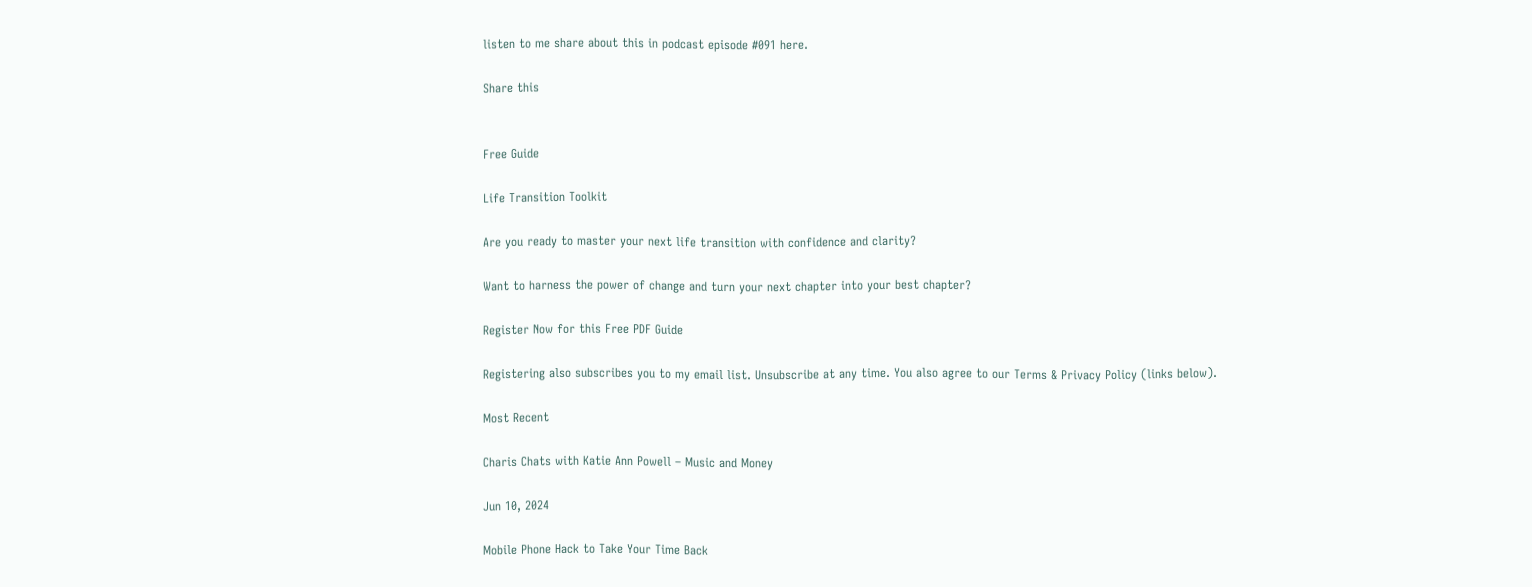listen to me share about this in podcast episode #091 here.

Share this


Free Guide

Life Transition Toolkit

Are you ready to master your next life transition with confidence and clarity?

Want to harness the power of change and turn your next chapter into your best chapter?

Register Now for this Free PDF Guide

Registering also subscribes you to my email list. Unsubscribe at any time. You also agree to our Terms & Privacy Policy (links below).

Most Recent

Charis Chats with Katie Ann Powell – Music and Money

Jun 10, 2024

Mobile Phone Hack to Take Your Time Back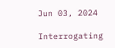Jun 03, 2024

Interrogating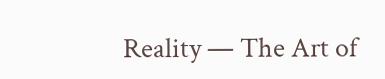Reality — The Art of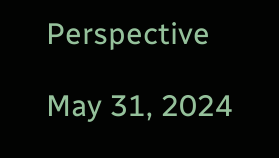Perspective

May 31, 2024